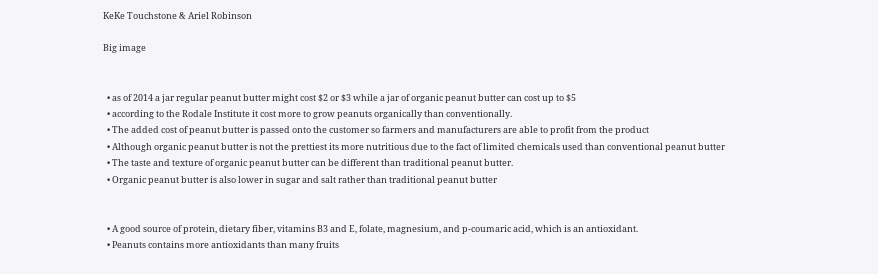KeKe Touchstone & Ariel Robinson

Big image


  • as of 2014 a jar regular peanut butter might cost $2 or $3 while a jar of organic peanut butter can cost up to $5
  • according to the Rodale Institute it cost more to grow peanuts organically than conventionally.
  • The added cost of peanut butter is passed onto the customer so farmers and manufacturers are able to profit from the product
  • Although organic peanut butter is not the prettiest its more nutritious due to the fact of limited chemicals used than conventional peanut butter
  • The taste and texture of organic peanut butter can be different than traditional peanut butter.
  • Organic peanut butter is also lower in sugar and salt rather than traditional peanut butter


  • A good source of protein, dietary fiber, vitamins B3 and E, folate, magnesium, and p-coumaric acid, which is an antioxidant.
  • Peanuts contains more antioxidants than many fruits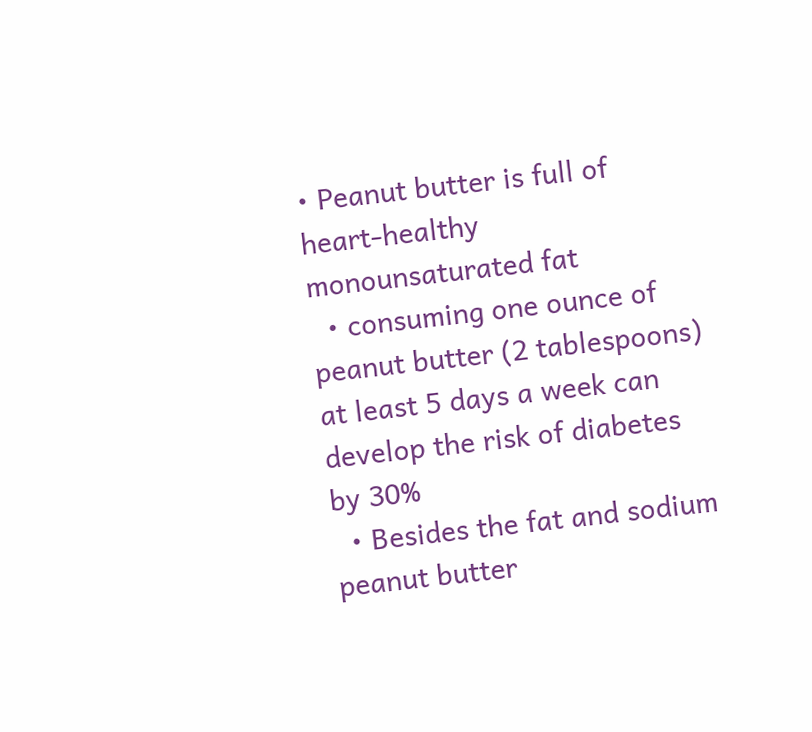• Peanut butter is full of heart-healthy monounsaturated fat
  • consuming one ounce of peanut butter (2 tablespoons) at least 5 days a week can develop the risk of diabetes by 30%
  • Besides the fat and sodium peanut butter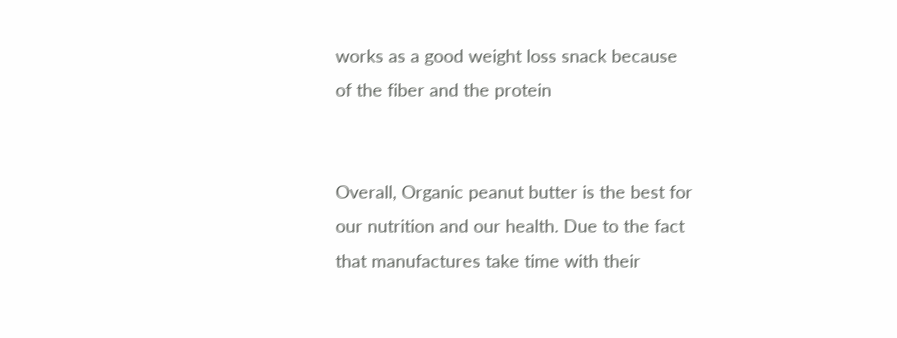works as a good weight loss snack because of the fiber and the protein


Overall, Organic peanut butter is the best for our nutrition and our health. Due to the fact that manufactures take time with their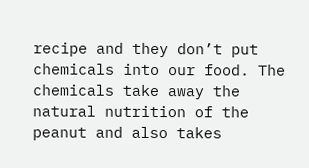recipe and they don’t put chemicals into our food. The chemicals take away the natural nutrition of the peanut and also takes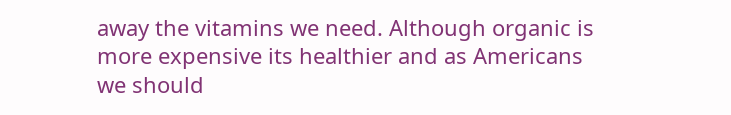away the vitamins we need. Although organic is more expensive its healthier and as Americans we should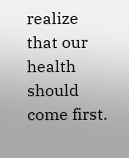realize that our health should come first.